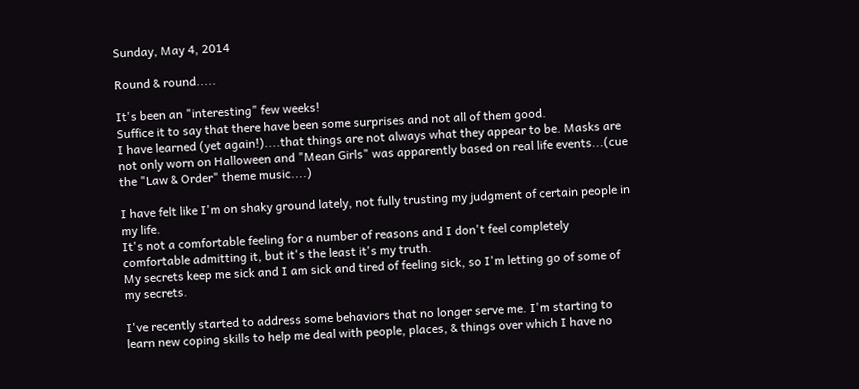Sunday, May 4, 2014

Round & round.....

It's been an "interesting" few weeks!
Suffice it to say that there have been some surprises and not all of them good.
I have learned (yet again!)....that things are not always what they appear to be. Masks are not only worn on Halloween and "Mean Girls" was apparently based on real life events...(cue the "Law & Order" theme music....)

I have felt like I'm on shaky ground lately, not fully trusting my judgment of certain people in my life.
It's not a comfortable feeling for a number of reasons and I don't feel completely comfortable admitting it, but it's the least it's my truth.
My secrets keep me sick and I am sick and tired of feeling sick, so I'm letting go of some of my secrets.

I've recently started to address some behaviors that no longer serve me. I'm starting to learn new coping skills to help me deal with people, places, & things over which I have no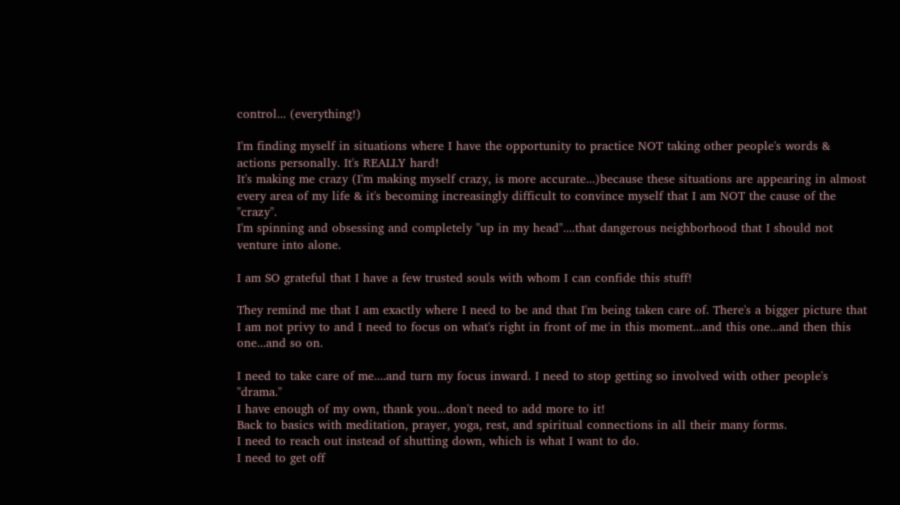control... (everything!)

I'm finding myself in situations where I have the opportunity to practice NOT taking other people's words & actions personally. It's REALLY hard!
It's making me crazy (I'm making myself crazy, is more accurate...)because these situations are appearing in almost every area of my life & it's becoming increasingly difficult to convince myself that I am NOT the cause of the "crazy".
I'm spinning and obsessing and completely "up in my head"....that dangerous neighborhood that I should not venture into alone.

I am SO grateful that I have a few trusted souls with whom I can confide this stuff!

They remind me that I am exactly where I need to be and that I'm being taken care of. There's a bigger picture that I am not privy to and I need to focus on what's right in front of me in this moment...and this one...and then this one...and so on.

I need to take care of me....and turn my focus inward. I need to stop getting so involved with other people's "drama."
I have enough of my own, thank you...don't need to add more to it!
Back to basics with meditation, prayer, yoga, rest, and spiritual connections in all their many forms.
I need to reach out instead of shutting down, which is what I want to do.
I need to get off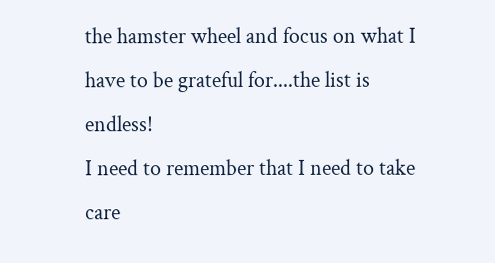the hamster wheel and focus on what I have to be grateful for....the list is endless!
I need to remember that I need to take care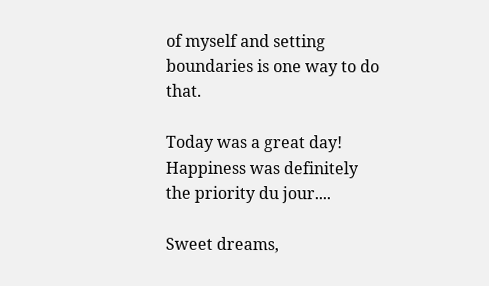of myself and setting boundaries is one way to do that.

Today was a great day!
Happiness was definitely the priority du jour....

Sweet dreams,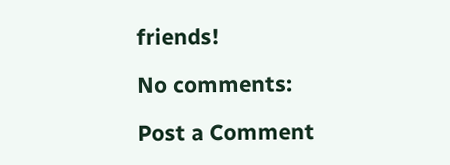friends!

No comments:

Post a Comment